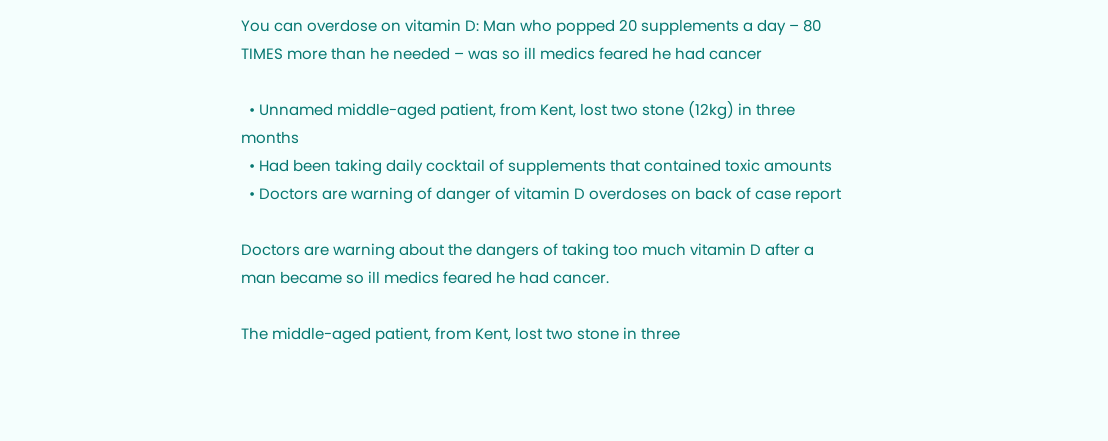You can overdose on vitamin D: Man who popped 20 supplements a day – 80 TIMES more than he needed – was so ill medics feared he had cancer

  • Unnamed middle-aged patient, from Kent, lost two stone (12kg) in three months
  • Had been taking daily cocktail of supplements that contained toxic amounts
  • Doctors are warning of danger of vitamin D overdoses on back of case report

Doctors are warning about the dangers of taking too much vitamin D after a man became so ill medics feared he had cancer.

The middle-aged patient, from Kent, lost two stone in three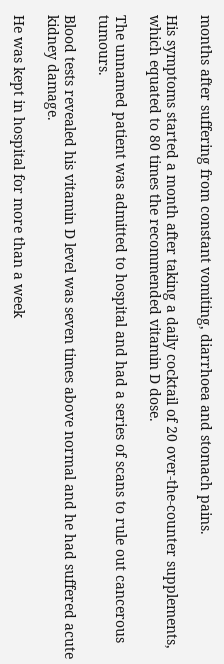months after suffering from constant vomiting, diarrhoea and stomach pains.

His symptoms started a month after taking a daily cocktail of 20 over-the-counter supplements, which equated to 80 times the recommended vitamin D dose.

The unnamed patient was admitted to hospital and had a series of scans to rule out cancerous tumours.

Blood tests revealed his vitamin D level was seven times above normal and he had suffered acute kidney damage.

He was kept in hospital for more than a week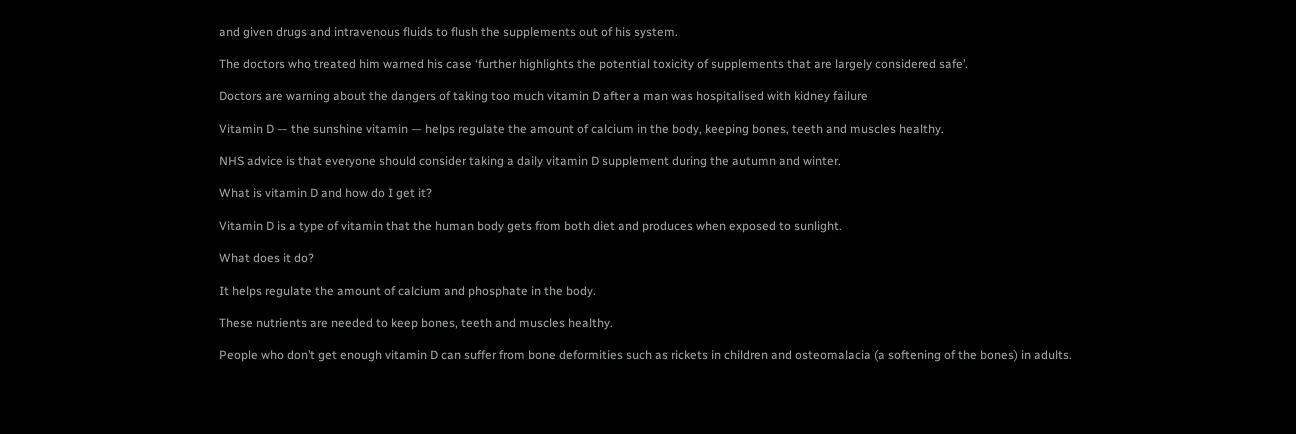and given drugs and intravenous fluids to flush the supplements out of his system.

The doctors who treated him warned his case ‘further highlights the potential toxicity of supplements that are largely considered safe’.

Doctors are warning about the dangers of taking too much vitamin D after a man was hospitalised with kidney failure

Vitamin D — the sunshine vitamin — helps regulate the amount of calcium in the body, keeping bones, teeth and muscles healthy.

NHS advice is that everyone should consider taking a daily vitamin D supplement during the autumn and winter.

What is vitamin D and how do I get it?

Vitamin D is a type of vitamin that the human body gets from both diet and produces when exposed to sunlight.

What does it do?

It helps regulate the amount of calcium and phosphate in the body.

These nutrients are needed to keep bones, teeth and muscles healthy.

People who don’t get enough vitamin D can suffer from bone deformities such as rickets in children and osteomalacia (a softening of the bones) in adults.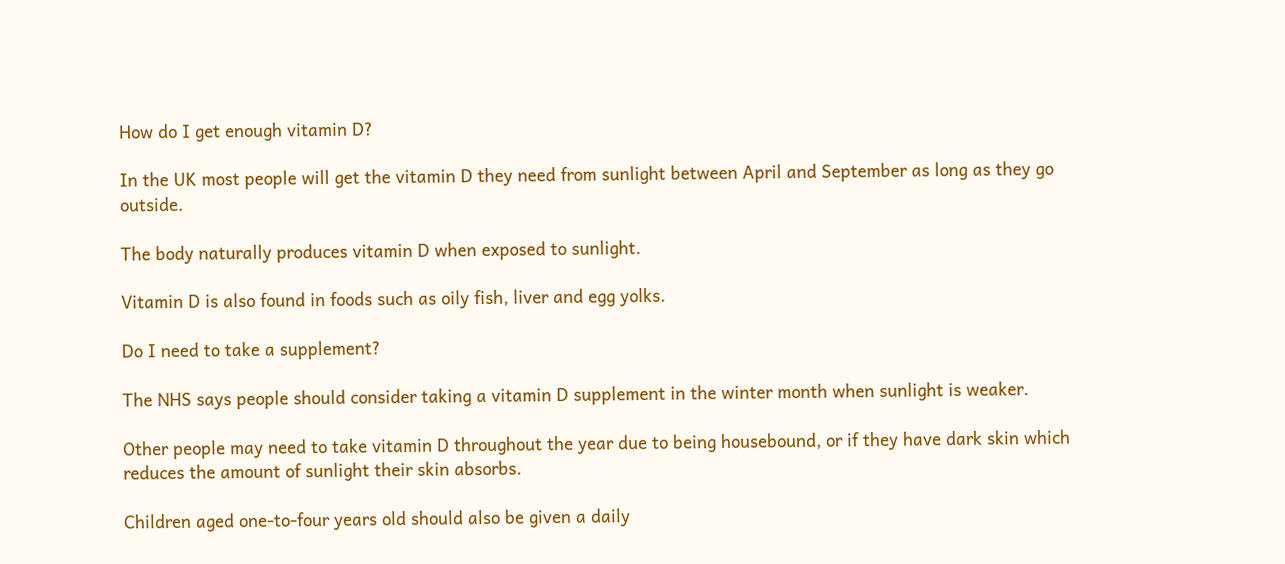How do I get enough vitamin D?

In the UK most people will get the vitamin D they need from sunlight between April and September as long as they go outside.

The body naturally produces vitamin D when exposed to sunlight.

Vitamin D is also found in foods such as oily fish, liver and egg yolks.

Do I need to take a supplement?

The NHS says people should consider taking a vitamin D supplement in the winter month when sunlight is weaker.

Other people may need to take vitamin D throughout the year due to being housebound, or if they have dark skin which reduces the amount of sunlight their skin absorbs.

Children aged one-to-four years old should also be given a daily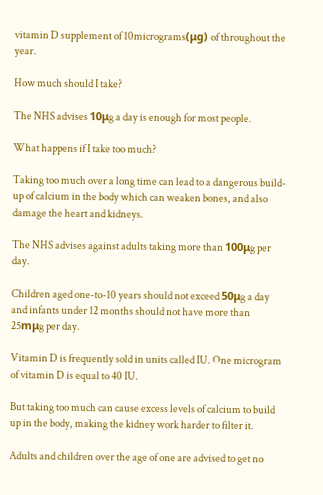vitamin D supplement of 10micrograms(μg) of throughout the year.

How much should I take?

The NHS advises 10μg a day is enough for most people.

What happens if I take too much?

Taking too much over a long time can lead to a dangerous build-up of calcium in the body which can weaken bones, and also damage the heart and kidneys.

The NHS advises against adults taking more than 100μg per day.

Children aged one-to-10 years should not exceed 50μg a day and infants under 12 months should not have more than 25mμg per day.

Vitamin D is frequently sold in units called IU. One microgram of vitamin D is equal to 40 IU.

But taking too much can cause excess levels of calcium to build up in the body, making the kidney work harder to filter it.

Adults and children over the age of one are advised to get no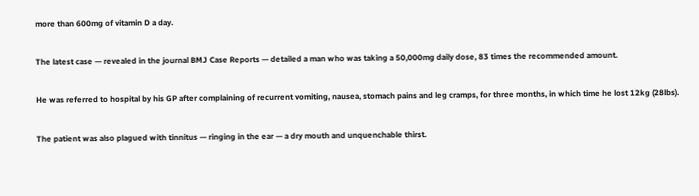more than 600mg of vitamin D a day.

The latest case — revealed in the journal BMJ Case Reports — detailed a man who was taking a 50,000mg daily dose, 83 times the recommended amount.

He was referred to hospital by his GP after complaining of recurrent vomiting, nausea, stomach pains and leg cramps, for three months, in which time he lost 12kg (28lbs).

The patient was also plagued with tinnitus — ringing in the ear — a dry mouth and unquenchable thirst.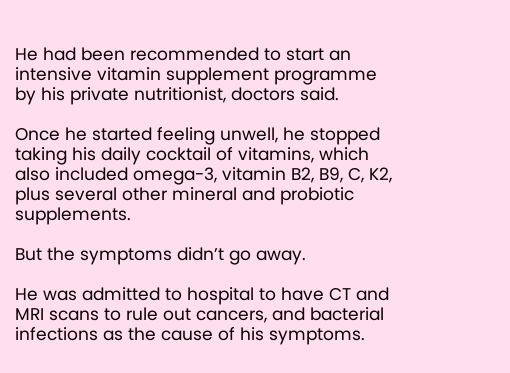He had been recommended to start an intensive vitamin supplement programme by his private nutritionist, doctors said.

Once he started feeling unwell, he stopped taking his daily cocktail of vitamins, which also included omega-3, vitamin B2, B9, C, K2, plus several other mineral and probiotic supplements.

But the symptoms didn’t go away.

He was admitted to hospital to have CT and MRI scans to rule out cancers, and bacterial infections as the cause of his symptoms.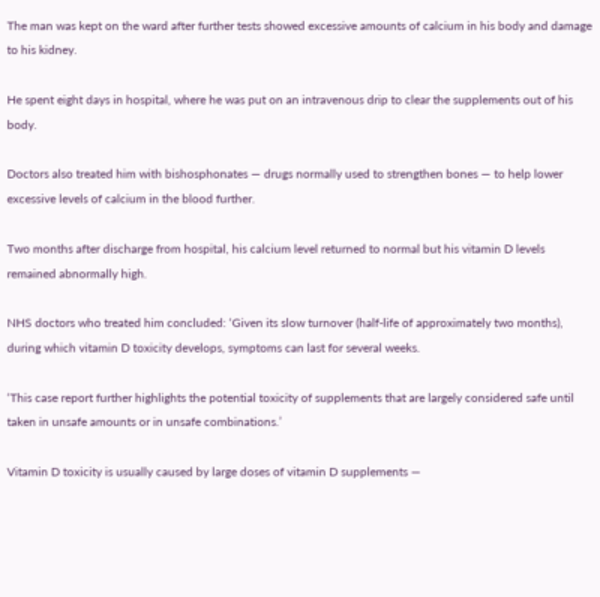The man was kept on the ward after further tests showed excessive amounts of calcium in his body and damage to his kidney.

He spent eight days in hospital, where he was put on an intravenous drip to clear the supplements out of his body.

Doctors also treated him with bishosphonates — drugs normally used to strengthen bones — to help lower excessive levels of calcium in the blood further.

Two months after discharge from hospital, his calcium level returned to normal but his vitamin D levels remained abnormally high.

NHS doctors who treated him concluded: ‘Given its slow turnover (half-life of approximately two months), during which vitamin D toxicity develops, symptoms can last for several weeks.

‘This case report further highlights the potential toxicity of supplements that are largely considered safe until taken in unsafe amounts or in unsafe combinations.’

Vitamin D toxicity is usually caused by large doses of vitamin D supplements —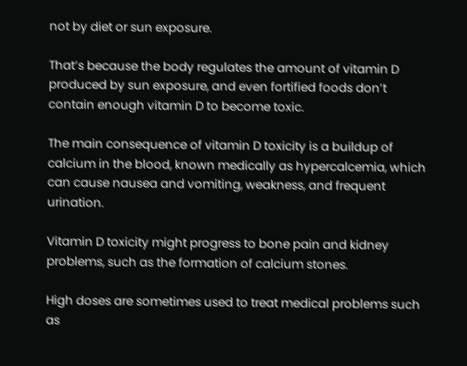not by diet or sun exposure.

That’s because the body regulates the amount of vitamin D produced by sun exposure, and even fortified foods don’t contain enough vitamin D to become toxic.

The main consequence of vitamin D toxicity is a buildup of calcium in the blood, known medically as hypercalcemia, which can cause nausea and vomiting, weakness, and frequent urination.

Vitamin D toxicity might progress to bone pain and kidney problems, such as the formation of calcium stones.

High doses are sometimes used to treat medical problems such as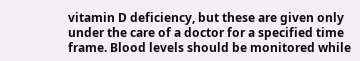vitamin D deficiency, but these are given only under the care of a doctor for a specified time frame. Blood levels should be monitored while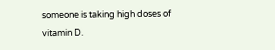someone is taking high doses of vitamin D.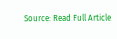Source: Read Full Article